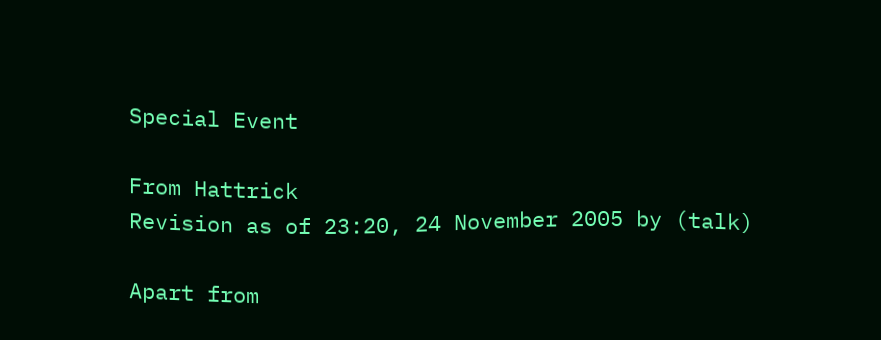Special Event

From Hattrick
Revision as of 23:20, 24 November 2005 by (talk)

Apart from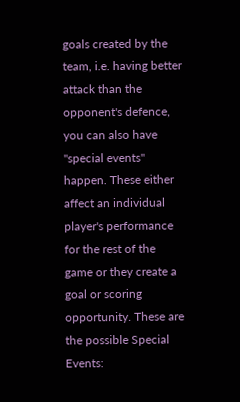goals created by the team, i.e. having better attack than the opponent's defence, you can also have "special events" happen. These either affect an individual player's performance for the rest of the game or they create a goal or scoring opportunity. These are the possible Special Events: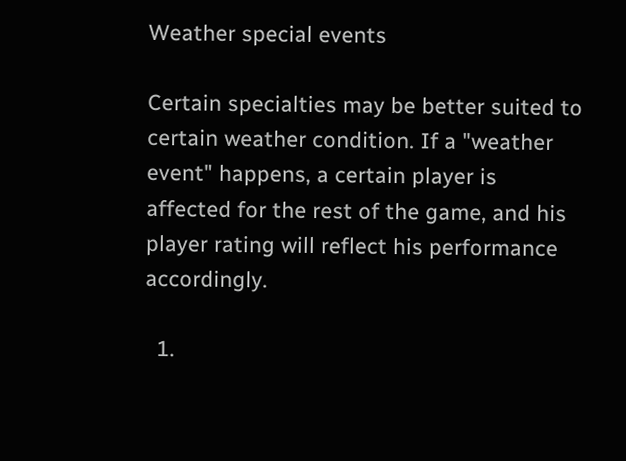Weather special events

Certain specialties may be better suited to certain weather condition. If a "weather event" happens, a certain player is affected for the rest of the game, and his player rating will reflect his performance accordingly.

  1.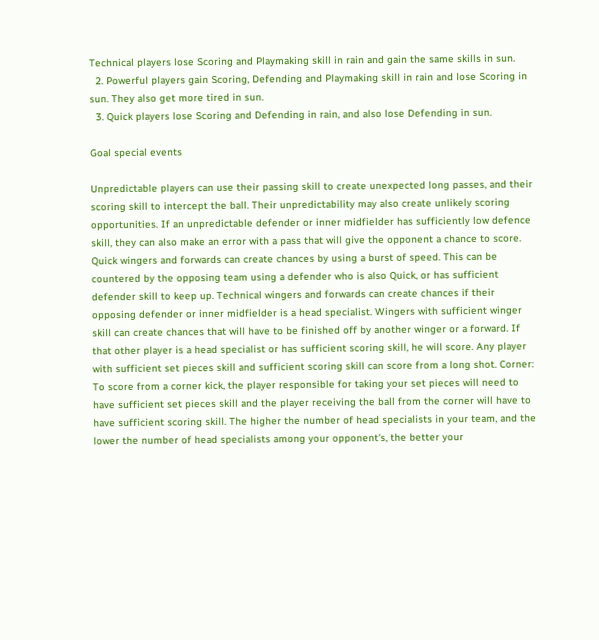Technical players lose Scoring and Playmaking skill in rain and gain the same skills in sun.
  2. Powerful players gain Scoring, Defending and Playmaking skill in rain and lose Scoring in sun. They also get more tired in sun.
  3. Quick players lose Scoring and Defending in rain, and also lose Defending in sun.

Goal special events

Unpredictable players can use their passing skill to create unexpected long passes, and their scoring skill to intercept the ball. Their unpredictability may also create unlikely scoring opportunities. If an unpredictable defender or inner midfielder has sufficiently low defence skill, they can also make an error with a pass that will give the opponent a chance to score. Quick wingers and forwards can create chances by using a burst of speed. This can be countered by the opposing team using a defender who is also Quick, or has sufficient defender skill to keep up. Technical wingers and forwards can create chances if their opposing defender or inner midfielder is a head specialist. Wingers with sufficient winger skill can create chances that will have to be finished off by another winger or a forward. If that other player is a head specialist or has sufficient scoring skill, he will score. Any player with sufficient set pieces skill and sufficient scoring skill can score from a long shot. Corner: To score from a corner kick, the player responsible for taking your set pieces will need to have sufficient set pieces skill and the player receiving the ball from the corner will have to have sufficient scoring skill. The higher the number of head specialists in your team, and the lower the number of head specialists among your opponent's, the better your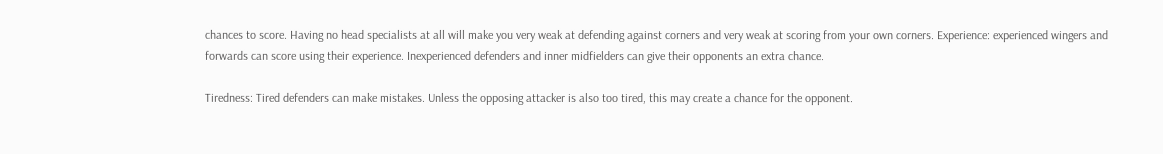chances to score. Having no head specialists at all will make you very weak at defending against corners and very weak at scoring from your own corners. Experience: experienced wingers and forwards can score using their experience. Inexperienced defenders and inner midfielders can give their opponents an extra chance.

Tiredness: Tired defenders can make mistakes. Unless the opposing attacker is also too tired, this may create a chance for the opponent.